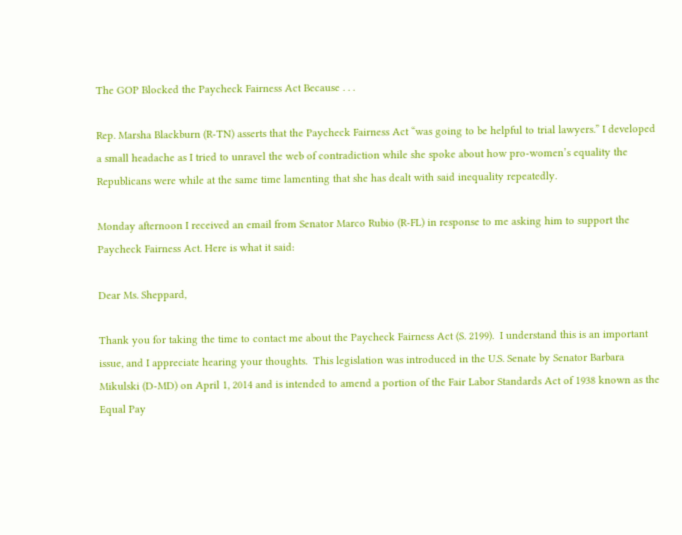The GOP Blocked the Paycheck Fairness Act Because . . .

Rep. Marsha Blackburn (R-TN) asserts that the Paycheck Fairness Act “was going to be helpful to trial lawyers.” I developed a small headache as I tried to unravel the web of contradiction while she spoke about how pro-women’s equality the Republicans were while at the same time lamenting that she has dealt with said inequality repeatedly.

Monday afternoon I received an email from Senator Marco Rubio (R-FL) in response to me asking him to support the Paycheck Fairness Act. Here is what it said:

Dear Ms. Sheppard,

Thank you for taking the time to contact me about the Paycheck Fairness Act (S. 2199).  I understand this is an important issue, and I appreciate hearing your thoughts.  This legislation was introduced in the U.S. Senate by Senator Barbara Mikulski (D-MD) on April 1, 2014 and is intended to amend a portion of the Fair Labor Standards Act of 1938 known as the Equal Pay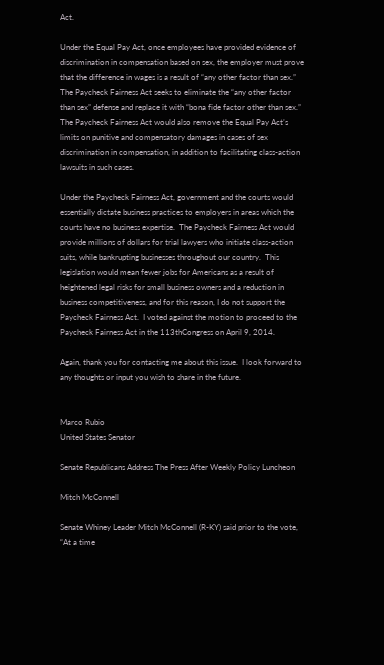Act.

Under the Equal Pay Act, once employees have provided evidence of discrimination in compensation based on sex, the employer must prove that the difference in wages is a result of “any other factor than sex.”  The Paycheck Fairness Act seeks to eliminate the “any other factor than sex” defense and replace it with “bona fide factor other than sex.”  The Paycheck Fairness Act would also remove the Equal Pay Act’s limits on punitive and compensatory damages in cases of sex discrimination in compensation, in addition to facilitating class-action lawsuits in such cases.

Under the Paycheck Fairness Act, government and the courts would essentially dictate business practices to employers in areas which the courts have no business expertise.  The Paycheck Fairness Act would provide millions of dollars for trial lawyers who initiate class-action suits, while bankrupting businesses throughout our country.  This legislation would mean fewer jobs for Americans as a result of heightened legal risks for small business owners and a reduction in business competitiveness, and for this reason, I do not support the Paycheck Fairness Act.  I voted against the motion to proceed to the Paycheck Fairness Act in the 113thCongress on April 9, 2014.

Again, thank you for contacting me about this issue.  I look forward to any thoughts or input you wish to share in the future.


Marco Rubio
United States Senator

Senate Republicans Address The Press After Weekly Policy Luncheon

Mitch McConnell

Senate Whiney Leader Mitch McConnell (R-KY) said prior to the vote, “At a time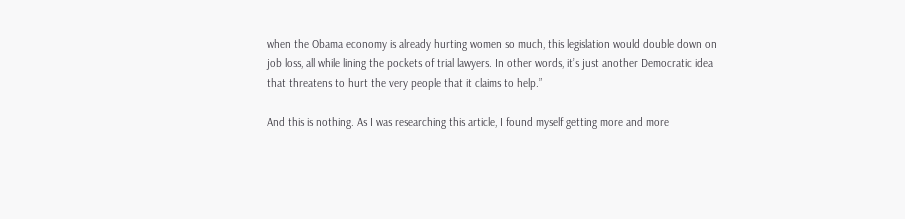when the Obama economy is already hurting women so much, this legislation would double down on job loss, all while lining the pockets of trial lawyers. In other words, it’s just another Democratic idea that threatens to hurt the very people that it claims to help.”

And this is nothing. As I was researching this article, I found myself getting more and more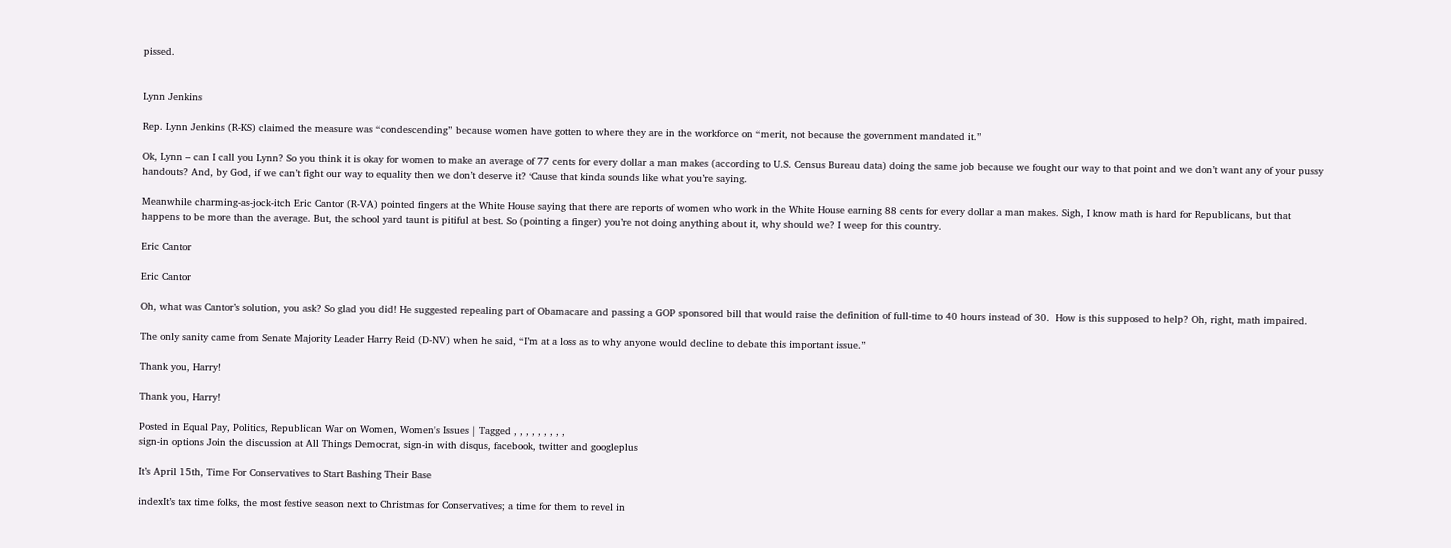pissed.


Lynn Jenkins

Rep. Lynn Jenkins (R-KS) claimed the measure was “condescending” because women have gotten to where they are in the workforce on “merit, not because the government mandated it.”

Ok, Lynn – can I call you Lynn? So you think it is okay for women to make an average of 77 cents for every dollar a man makes (according to U.S. Census Bureau data) doing the same job because we fought our way to that point and we don’t want any of your pussy handouts? And, by God, if we can’t fight our way to equality then we don’t deserve it? ‘Cause that kinda sounds like what you’re saying.

Meanwhile charming-as-jock-itch Eric Cantor (R-VA) pointed fingers at the White House saying that there are reports of women who work in the White House earning 88 cents for every dollar a man makes. Sigh, I know math is hard for Republicans, but that happens to be more than the average. But, the school yard taunt is pitiful at best. So (pointing a finger) you’re not doing anything about it, why should we? I weep for this country.

Eric Cantor

Eric Cantor

Oh, what was Cantor’s solution, you ask? So glad you did! He suggested repealing part of Obamacare and passing a GOP sponsored bill that would raise the definition of full-time to 40 hours instead of 30.  How is this supposed to help? Oh, right, math impaired.

The only sanity came from Senate Majority Leader Harry Reid (D-NV) when he said, “I’m at a loss as to why anyone would decline to debate this important issue.”

Thank you, Harry!

Thank you, Harry!

Posted in Equal Pay, Politics, Republican War on Women, Women's Issues | Tagged , , , , , , , , ,
sign-in options Join the discussion at All Things Democrat, sign-in with disqus, facebook, twitter and googleplus

It’s April 15th, Time For Conservatives to Start Bashing Their Base

indexIt’s tax time folks, the most festive season next to Christmas for Conservatives; a time for them to revel in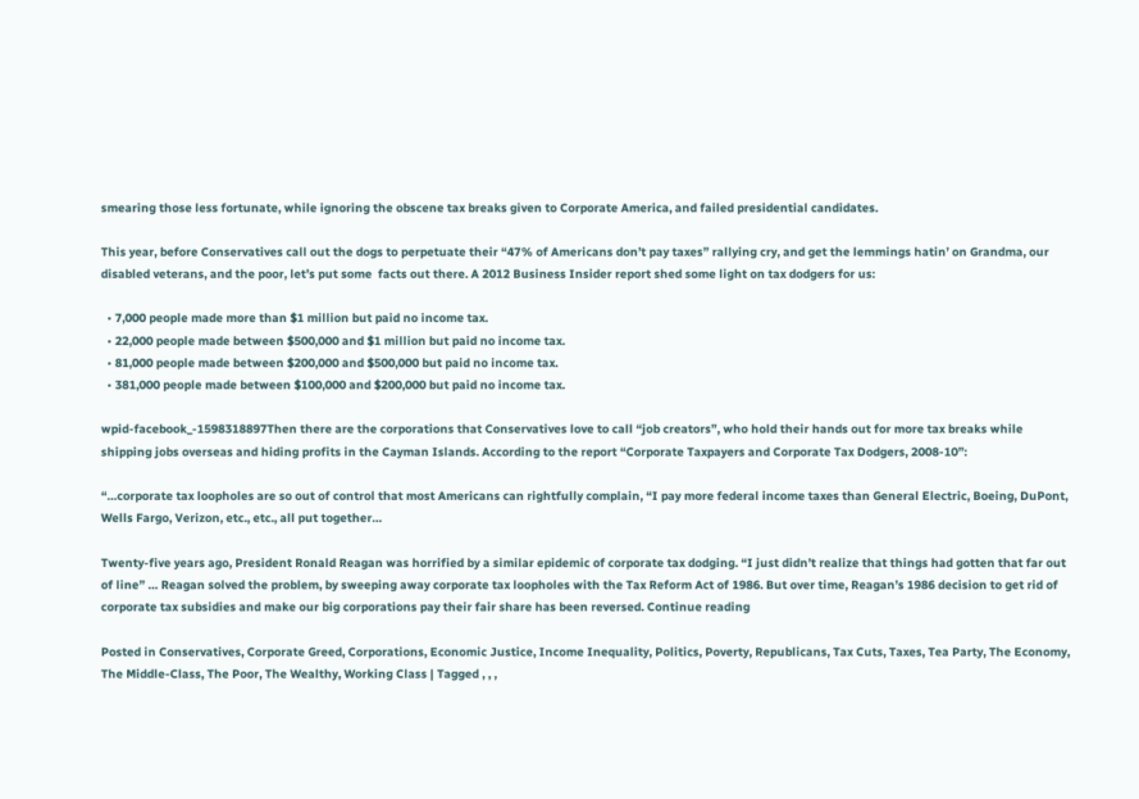smearing those less fortunate, while ignoring the obscene tax breaks given to Corporate America, and failed presidential candidates.

This year, before Conservatives call out the dogs to perpetuate their “47% of Americans don’t pay taxes” rallying cry, and get the lemmings hatin’ on Grandma, our disabled veterans, and the poor, let’s put some  facts out there. A 2012 Business Insider report shed some light on tax dodgers for us:

  • 7,000 people made more than $1 million but paid no income tax.
  • 22,000 people made between $500,000 and $1 million but paid no income tax.
  • 81,000 people made between $200,000 and $500,000 but paid no income tax.
  • 381,000 people made between $100,000 and $200,000 but paid no income tax.

wpid-facebook_-1598318897Then there are the corporations that Conservatives love to call “job creators”, who hold their hands out for more tax breaks while shipping jobs overseas and hiding profits in the Cayman Islands. According to the report “Corporate Taxpayers and Corporate Tax Dodgers, 2008-10”:

“…corporate tax loopholes are so out of control that most Americans can rightfully complain, “I pay more federal income taxes than General Electric, Boeing, DuPont, Wells Fargo, Verizon, etc., etc., all put together…

Twenty-five years ago, President Ronald Reagan was horrified by a similar epidemic of corporate tax dodging. “I just didn’t realize that things had gotten that far out of line” … Reagan solved the problem, by sweeping away corporate tax loopholes with the Tax Reform Act of 1986. But over time, Reagan’s 1986 decision to get rid of corporate tax subsidies and make our big corporations pay their fair share has been reversed. Continue reading

Posted in Conservatives, Corporate Greed, Corporations, Economic Justice, Income Inequality, Politics, Poverty, Republicans, Tax Cuts, Taxes, Tea Party, The Economy, The Middle-Class, The Poor, The Wealthy, Working Class | Tagged , , ,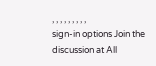, , , , , , , , ,
sign-in options Join the discussion at All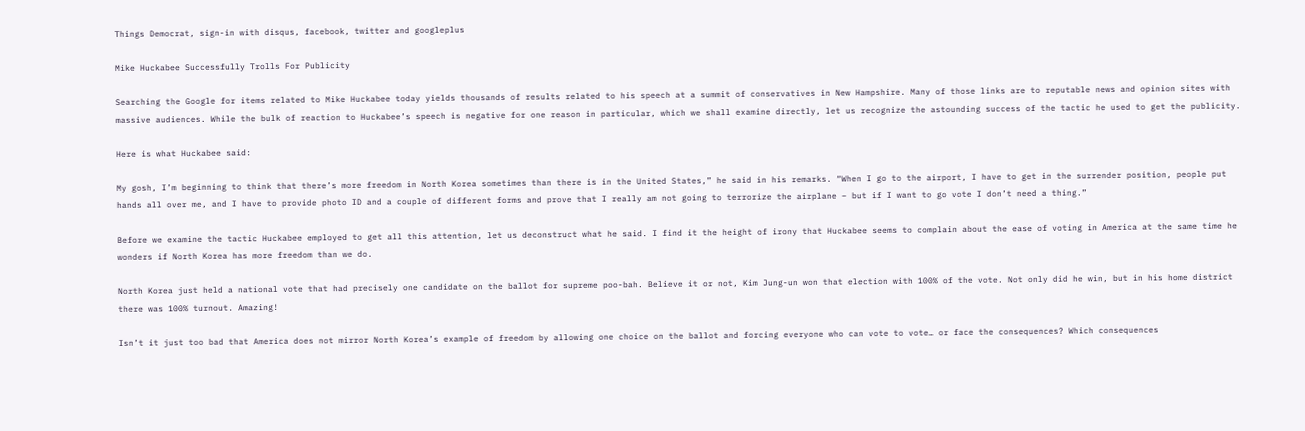Things Democrat, sign-in with disqus, facebook, twitter and googleplus

Mike Huckabee Successfully Trolls For Publicity

Searching the Google for items related to Mike Huckabee today yields thousands of results related to his speech at a summit of conservatives in New Hampshire. Many of those links are to reputable news and opinion sites with massive audiences. While the bulk of reaction to Huckabee’s speech is negative for one reason in particular, which we shall examine directly, let us recognize the astounding success of the tactic he used to get the publicity.

Here is what Huckabee said:

My gosh, I’m beginning to think that there’s more freedom in North Korea sometimes than there is in the United States,” he said in his remarks. “When I go to the airport, I have to get in the surrender position, people put hands all over me, and I have to provide photo ID and a couple of different forms and prove that I really am not going to terrorize the airplane – but if I want to go vote I don’t need a thing.”

Before we examine the tactic Huckabee employed to get all this attention, let us deconstruct what he said. I find it the height of irony that Huckabee seems to complain about the ease of voting in America at the same time he wonders if North Korea has more freedom than we do.

North Korea just held a national vote that had precisely one candidate on the ballot for supreme poo-bah. Believe it or not, Kim Jung-un won that election with 100% of the vote. Not only did he win, but in his home district there was 100% turnout. Amazing!

Isn’t it just too bad that America does not mirror North Korea’s example of freedom by allowing one choice on the ballot and forcing everyone who can vote to vote… or face the consequences? Which consequences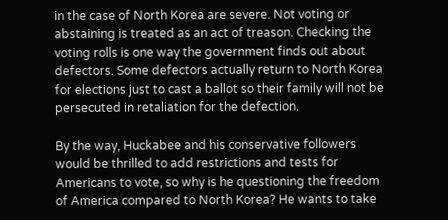in the case of North Korea are severe. Not voting or abstaining is treated as an act of treason. Checking the voting rolls is one way the government finds out about defectors. Some defectors actually return to North Korea for elections just to cast a ballot so their family will not be persecuted in retaliation for the defection.

By the way, Huckabee and his conservative followers would be thrilled to add restrictions and tests for Americans to vote, so why is he questioning the freedom of America compared to North Korea? He wants to take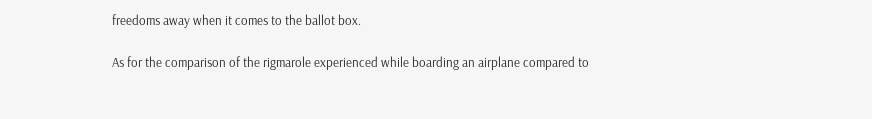freedoms away when it comes to the ballot box.

As for the comparison of the rigmarole experienced while boarding an airplane compared to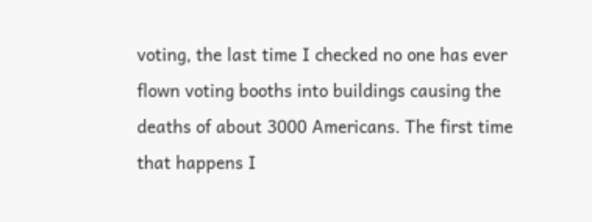voting, the last time I checked no one has ever flown voting booths into buildings causing the deaths of about 3000 Americans. The first time that happens I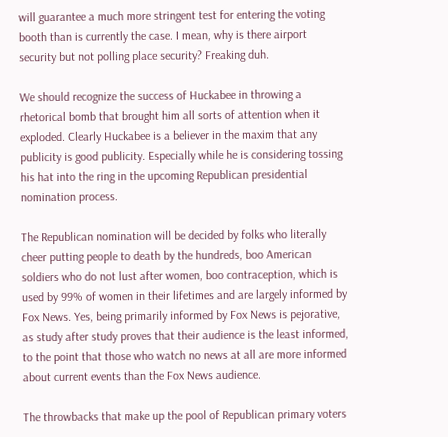will guarantee a much more stringent test for entering the voting booth than is currently the case. I mean, why is there airport security but not polling place security? Freaking duh.

We should recognize the success of Huckabee in throwing a rhetorical bomb that brought him all sorts of attention when it exploded. Clearly Huckabee is a believer in the maxim that any publicity is good publicity. Especially while he is considering tossing his hat into the ring in the upcoming Republican presidential nomination process.

The Republican nomination will be decided by folks who literally cheer putting people to death by the hundreds, boo American soldiers who do not lust after women, boo contraception, which is used by 99% of women in their lifetimes and are largely informed by Fox News. Yes, being primarily informed by Fox News is pejorative, as study after study proves that their audience is the least informed, to the point that those who watch no news at all are more informed about current events than the Fox News audience.

The throwbacks that make up the pool of Republican primary voters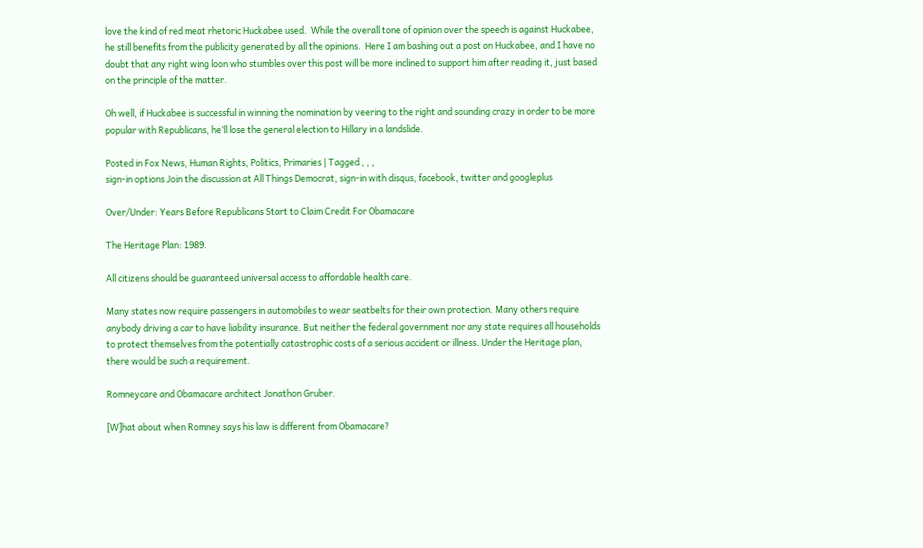love the kind of red meat rhetoric Huckabee used.  While the overall tone of opinion over the speech is against Huckabee, he still benefits from the publicity generated by all the opinions.  Here I am bashing out a post on Huckabee, and I have no doubt that any right wing loon who stumbles over this post will be more inclined to support him after reading it, just based on the principle of the matter.

Oh well, if Huckabee is successful in winning the nomination by veering to the right and sounding crazy in order to be more popular with Republicans, he’ll lose the general election to Hillary in a landslide.

Posted in Fox News, Human Rights, Politics, Primaries | Tagged , , ,
sign-in options Join the discussion at All Things Democrat, sign-in with disqus, facebook, twitter and googleplus

Over/Under: Years Before Republicans Start to Claim Credit For Obamacare

The Heritage Plan: 1989.

All citizens should be guaranteed universal access to affordable health care.

Many states now require passengers in automobiles to wear seatbelts for their own protection. Many others require anybody driving a car to have liability insurance. But neither the federal government nor any state requires all households to protect themselves from the potentially catastrophic costs of a serious accident or illness. Under the Heritage plan, there would be such a requirement.

Romneycare and Obamacare architect Jonathon Gruber.

[W]hat about when Romney says his law is different from Obamacare?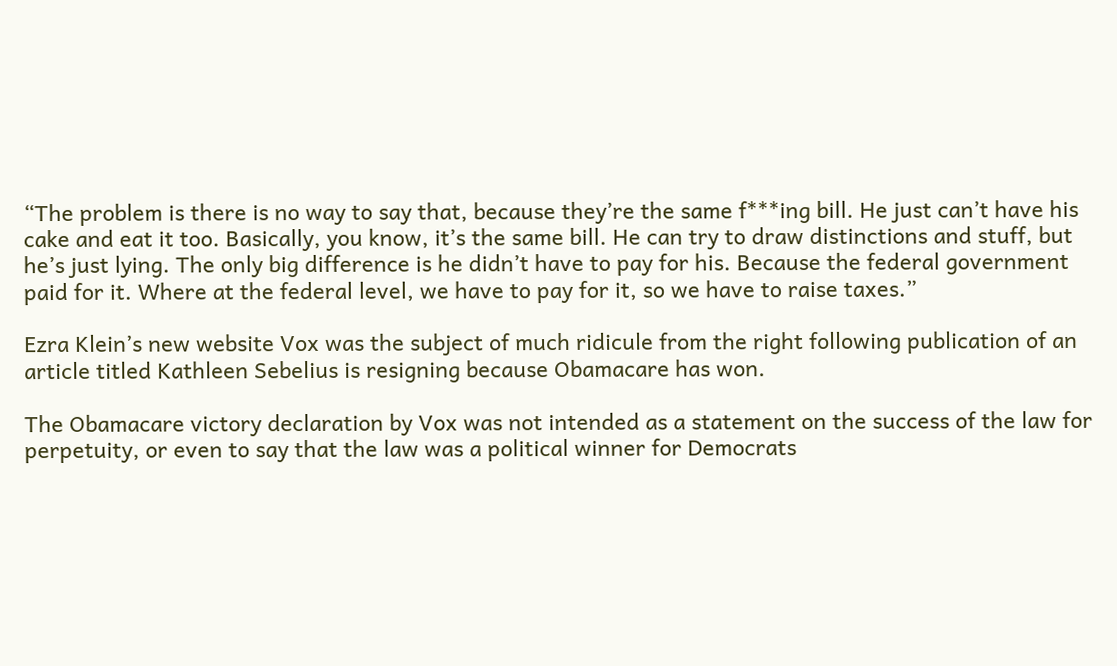“The problem is there is no way to say that, because they’re the same f***ing bill. He just can’t have his cake and eat it too. Basically, you know, it’s the same bill. He can try to draw distinctions and stuff, but he’s just lying. The only big difference is he didn’t have to pay for his. Because the federal government paid for it. Where at the federal level, we have to pay for it, so we have to raise taxes.”

Ezra Klein’s new website Vox was the subject of much ridicule from the right following publication of an article titled Kathleen Sebelius is resigning because Obamacare has won.

The Obamacare victory declaration by Vox was not intended as a statement on the success of the law for perpetuity, or even to say that the law was a political winner for Democrats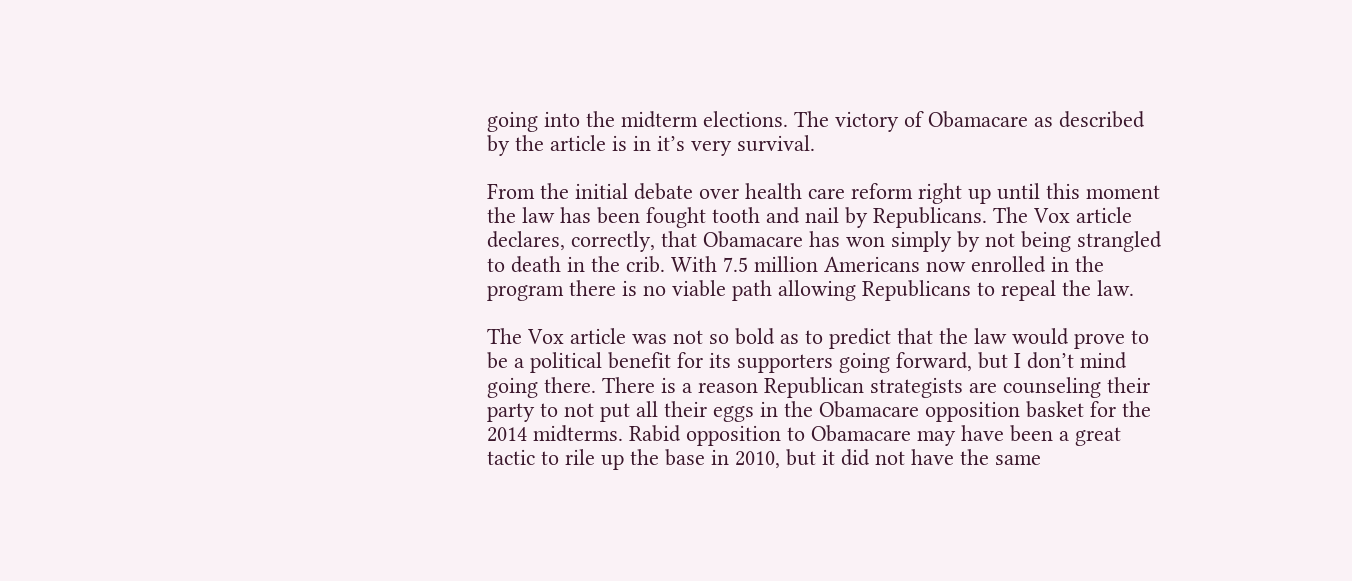going into the midterm elections. The victory of Obamacare as described by the article is in it’s very survival.

From the initial debate over health care reform right up until this moment the law has been fought tooth and nail by Republicans. The Vox article declares, correctly, that Obamacare has won simply by not being strangled to death in the crib. With 7.5 million Americans now enrolled in the program there is no viable path allowing Republicans to repeal the law.

The Vox article was not so bold as to predict that the law would prove to be a political benefit for its supporters going forward, but I don’t mind going there. There is a reason Republican strategists are counseling their party to not put all their eggs in the Obamacare opposition basket for the 2014 midterms. Rabid opposition to Obamacare may have been a great tactic to rile up the base in 2010, but it did not have the same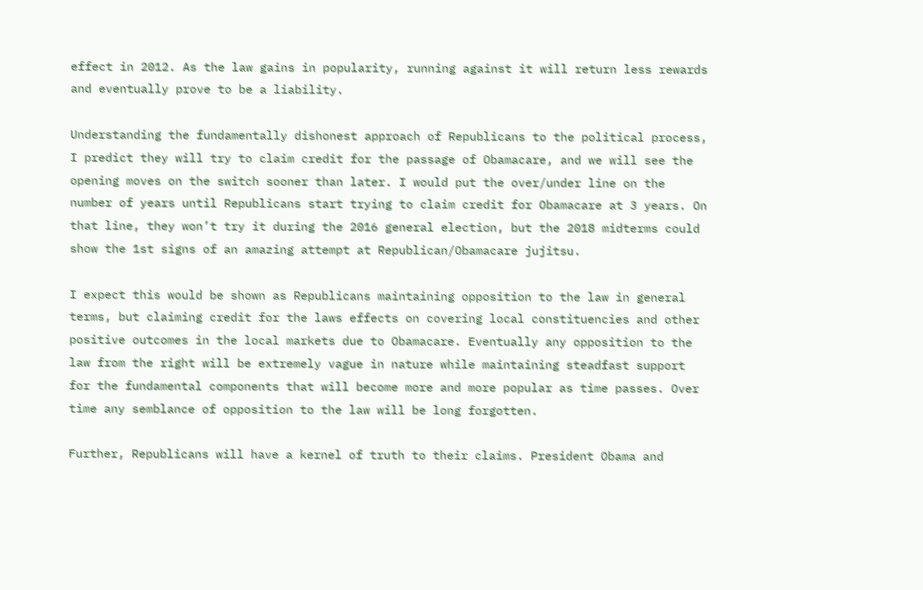effect in 2012. As the law gains in popularity, running against it will return less rewards and eventually prove to be a liability.

Understanding the fundamentally dishonest approach of Republicans to the political process, I predict they will try to claim credit for the passage of Obamacare, and we will see the opening moves on the switch sooner than later. I would put the over/under line on the number of years until Republicans start trying to claim credit for Obamacare at 3 years. On that line, they won’t try it during the 2016 general election, but the 2018 midterms could show the 1st signs of an amazing attempt at Republican/Obamacare jujitsu.

I expect this would be shown as Republicans maintaining opposition to the law in general terms, but claiming credit for the laws effects on covering local constituencies and other positive outcomes in the local markets due to Obamacare. Eventually any opposition to the law from the right will be extremely vague in nature while maintaining steadfast support for the fundamental components that will become more and more popular as time passes. Over time any semblance of opposition to the law will be long forgotten.

Further, Republicans will have a kernel of truth to their claims. President Obama and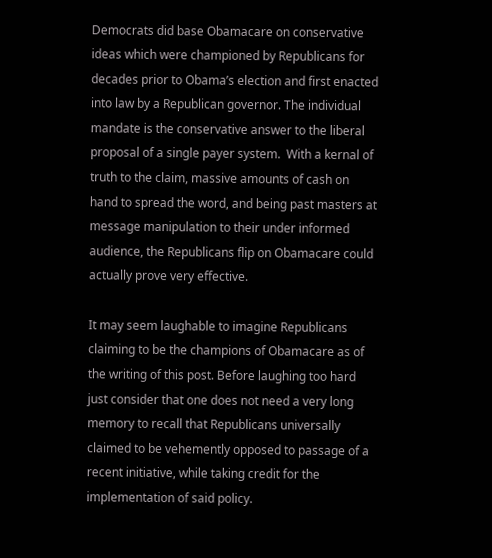Democrats did base Obamacare on conservative ideas which were championed by Republicans for decades prior to Obama’s election and first enacted into law by a Republican governor. The individual mandate is the conservative answer to the liberal proposal of a single payer system.  With a kernal of truth to the claim, massive amounts of cash on hand to spread the word, and being past masters at message manipulation to their under informed audience, the Republicans flip on Obamacare could actually prove very effective.

It may seem laughable to imagine Republicans claiming to be the champions of Obamacare as of the writing of this post. Before laughing too hard just consider that one does not need a very long memory to recall that Republicans universally claimed to be vehemently opposed to passage of a recent initiative, while taking credit for the implementation of said policy.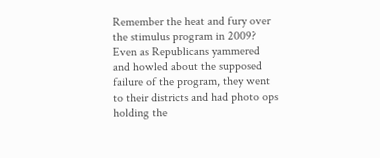Remember the heat and fury over the stimulus program in 2009? Even as Republicans yammered and howled about the supposed failure of the program, they went to their districts and had photo ops holding the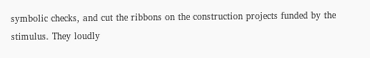symbolic checks, and cut the ribbons on the construction projects funded by the stimulus. They loudly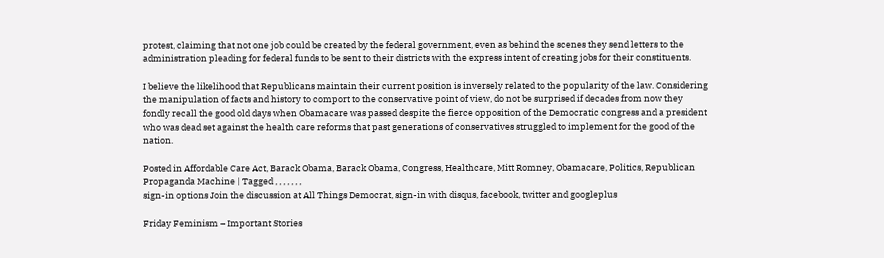protest, claiming that not one job could be created by the federal government, even as behind the scenes they send letters to the administration pleading for federal funds to be sent to their districts with the express intent of creating jobs for their constituents.

I believe the likelihood that Republicans maintain their current position is inversely related to the popularity of the law. Considering the manipulation of facts and history to comport to the conservative point of view, do not be surprised if decades from now they fondly recall the good old days when Obamacare was passed despite the fierce opposition of the Democratic congress and a president who was dead set against the health care reforms that past generations of conservatives struggled to implement for the good of the nation.

Posted in Affordable Care Act, Barack Obama, Barack Obama, Congress, Healthcare, Mitt Romney, Obamacare, Politics, Republican Propaganda Machine | Tagged , , , , , , ,
sign-in options Join the discussion at All Things Democrat, sign-in with disqus, facebook, twitter and googleplus

Friday Feminism – Important Stories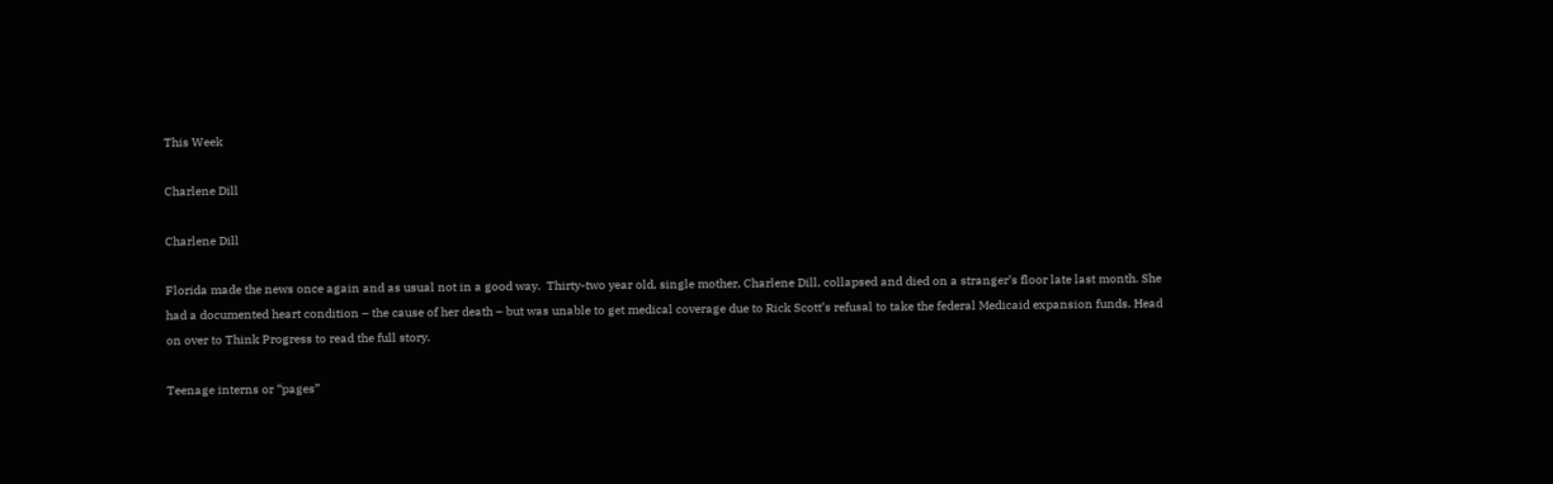This Week

Charlene Dill

Charlene Dill

Florida made the news once again and as usual not in a good way.  Thirty-two year old, single mother, Charlene Dill, collapsed and died on a stranger’s floor late last month. She had a documented heart condition – the cause of her death – but was unable to get medical coverage due to Rick Scott’s refusal to take the federal Medicaid expansion funds. Head on over to Think Progress to read the full story.

Teenage interns or “pages”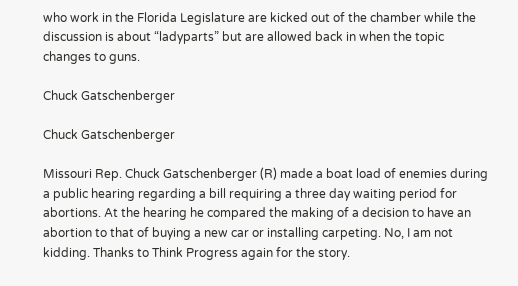who work in the Florida Legislature are kicked out of the chamber while the discussion is about “ladyparts” but are allowed back in when the topic changes to guns.

Chuck Gatschenberger

Chuck Gatschenberger

Missouri Rep. Chuck Gatschenberger (R) made a boat load of enemies during a public hearing regarding a bill requiring a three day waiting period for abortions. At the hearing he compared the making of a decision to have an abortion to that of buying a new car or installing carpeting. No, I am not kidding. Thanks to Think Progress again for the story.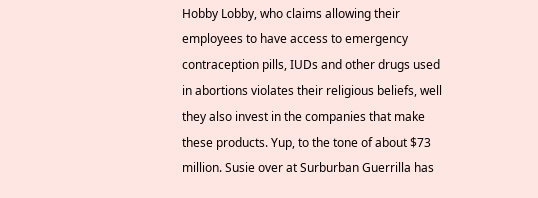Hobby Lobby, who claims allowing their employees to have access to emergency contraception pills, IUDs and other drugs used in abortions violates their religious beliefs, well they also invest in the companies that make these products. Yup, to the tone of about $73 million. Susie over at Surburban Guerrilla has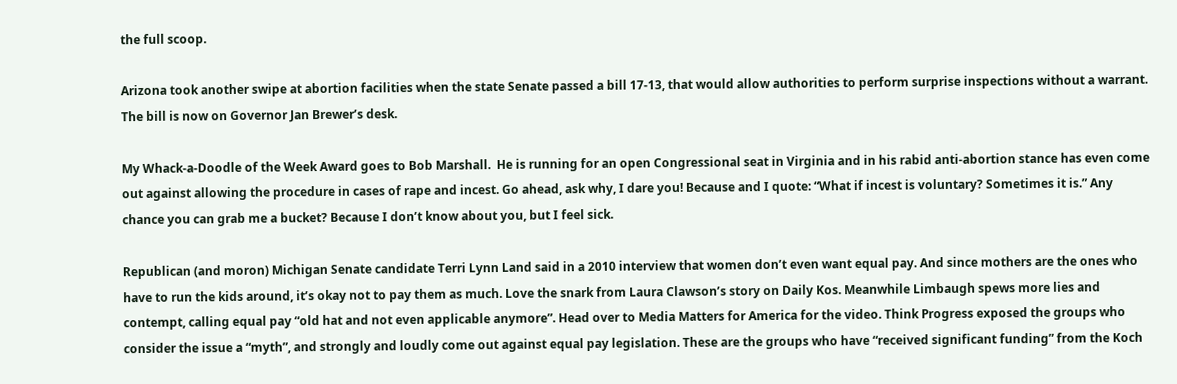the full scoop.

Arizona took another swipe at abortion facilities when the state Senate passed a bill 17-13, that would allow authorities to perform surprise inspections without a warrant. The bill is now on Governor Jan Brewer’s desk.

My Whack-a-Doodle of the Week Award goes to Bob Marshall.  He is running for an open Congressional seat in Virginia and in his rabid anti-abortion stance has even come out against allowing the procedure in cases of rape and incest. Go ahead, ask why, I dare you! Because and I quote: “What if incest is voluntary? Sometimes it is.” Any chance you can grab me a bucket? Because I don’t know about you, but I feel sick.

Republican (and moron) Michigan Senate candidate Terri Lynn Land said in a 2010 interview that women don’t even want equal pay. And since mothers are the ones who have to run the kids around, it’s okay not to pay them as much. Love the snark from Laura Clawson’s story on Daily Kos. Meanwhile Limbaugh spews more lies and contempt, calling equal pay “old hat and not even applicable anymore”. Head over to Media Matters for America for the video. Think Progress exposed the groups who consider the issue a “myth”, and strongly and loudly come out against equal pay legislation. These are the groups who have “received significant funding” from the Koch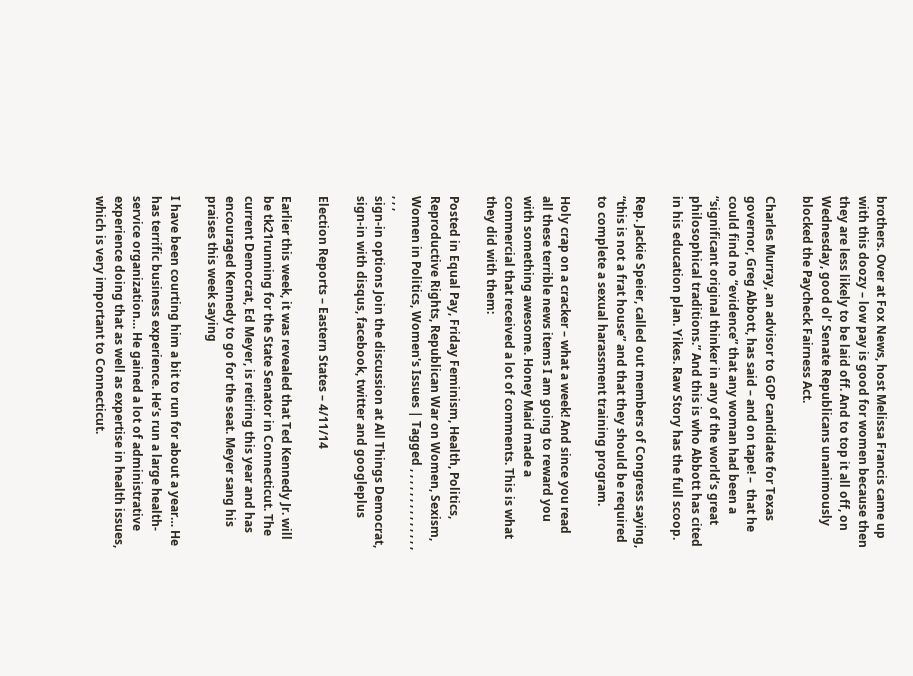brothers. Over at Fox News, host Melissa Francis came up with this doozy – low pay is good for women because then they are less likely to be laid off. And to top it all off, on Wednesday, good ol’ Senate Republicans unanimously blocked the Paycheck Fairness Act.

Charles Murray, an advisor to GOP candidate for Texas governor, Greg Abbott, has said – and on tape! –  that he could find no “evidence” that any woman had been a “significant original thinker in any of the world’s great philosophical traditions.” And this is who Abbott has cited in his education plan. Yikes. Raw Story has the full scoop.

Rep. Jackie Speier, called out members of Congress saying, “this is not a frat house” and that they should be required to complete a sexual harassment training program.

Holy crap on a cracker – what a week! And since you read all these terrible news items I am going to reward you with something awesome. Honey Maid made a commercial that received a lot of comments. This is what they did with them:

Posted in Equal Pay, Friday Feminism, Health, Politics, Reproductive Rights, Republican War on Women, Sexism, Women in Politics, Women's Issues | Tagged , , , , , , , , , , , , , , , , ,
sign-in options Join the discussion at All Things Democrat, sign-in with disqus, facebook, twitter and googleplus

Election Reports – Eastern States – 4/11/14

Earlier this week, it was revealed that Ted Kennedy Jr. will be tk21running for the State Senator in Connecticut. The current Democrat, Ed Meyer, is retiring this year and has encouraged Kennedy to go for the seat. Meyer sang his praises this week saying

I have been courting him a bit to run for about a year… He has terrific business experience. He’s run a large health-service organization… He gained a lot of administrative experience doing that as well as expertise in health issues, which is very important to Connecticut.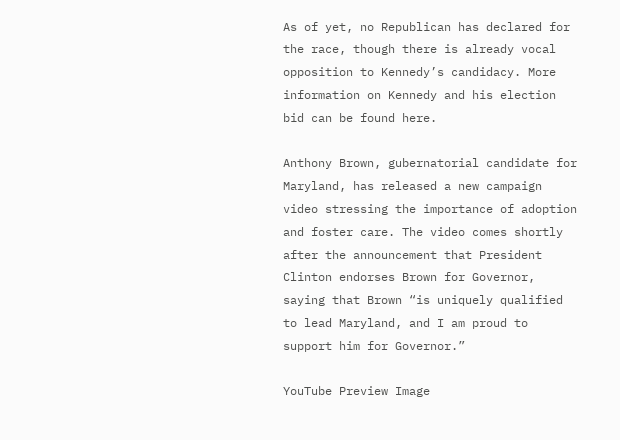As of yet, no Republican has declared for the race, though there is already vocal opposition to Kennedy’s candidacy. More information on Kennedy and his election bid can be found here.

Anthony Brown, gubernatorial candidate for Maryland, has released a new campaign video stressing the importance of adoption and foster care. The video comes shortly after the announcement that President Clinton endorses Brown for Governor, saying that Brown “is uniquely qualified to lead Maryland, and I am proud to support him for Governor.”

YouTube Preview Image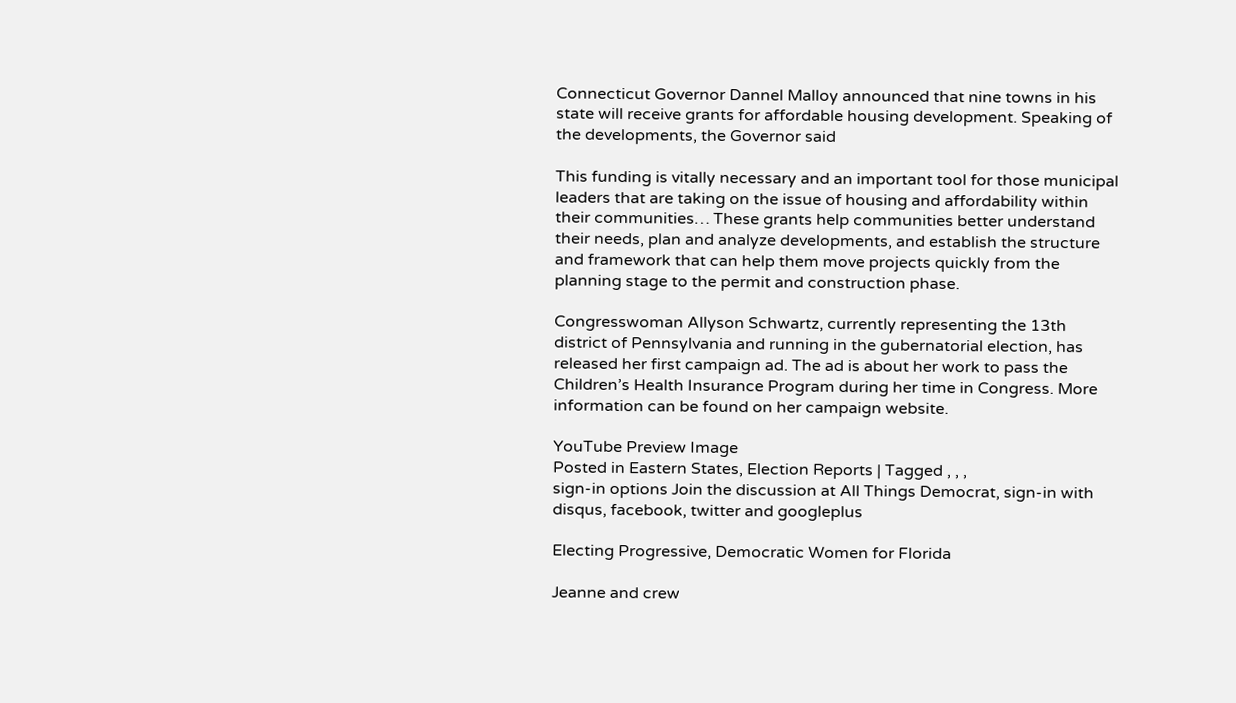Connecticut Governor Dannel Malloy announced that nine towns in his state will receive grants for affordable housing development. Speaking of the developments, the Governor said

This funding is vitally necessary and an important tool for those municipal leaders that are taking on the issue of housing and affordability within their communities… These grants help communities better understand their needs, plan and analyze developments, and establish the structure and framework that can help them move projects quickly from the planning stage to the permit and construction phase.

Congresswoman Allyson Schwartz, currently representing the 13th district of Pennsylvania and running in the gubernatorial election, has  released her first campaign ad. The ad is about her work to pass the Children’s Health Insurance Program during her time in Congress. More information can be found on her campaign website.

YouTube Preview Image
Posted in Eastern States, Election Reports | Tagged , , ,
sign-in options Join the discussion at All Things Democrat, sign-in with disqus, facebook, twitter and googleplus

Electing Progressive, Democratic Women for Florida

Jeanne and crew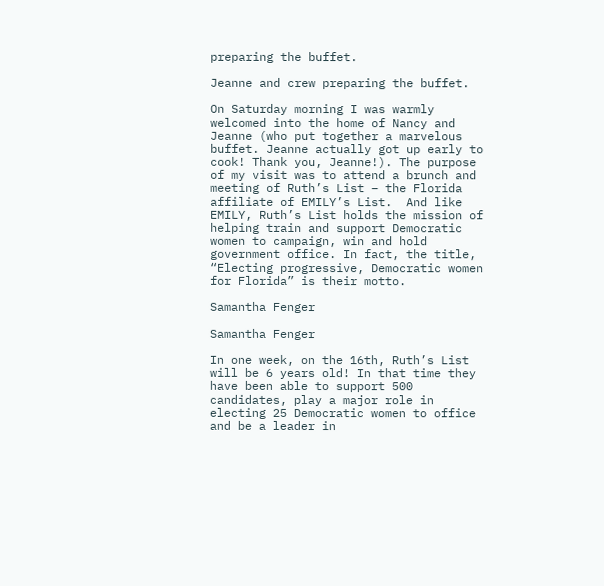preparing the buffet.

Jeanne and crew preparing the buffet.

On Saturday morning I was warmly welcomed into the home of Nancy and Jeanne (who put together a marvelous buffet. Jeanne actually got up early to cook! Thank you, Jeanne!). The purpose of my visit was to attend a brunch and meeting of Ruth’s List – the Florida affiliate of EMILY’s List.  And like EMILY, Ruth’s List holds the mission of helping train and support Democratic women to campaign, win and hold government office. In fact, the title, “Electing progressive, Democratic women for Florida” is their motto.

Samantha Fenger

Samantha Fenger

In one week, on the 16th, Ruth’s List will be 6 years old! In that time they have been able to support 500 candidates, play a major role in electing 25 Democratic women to office and be a leader in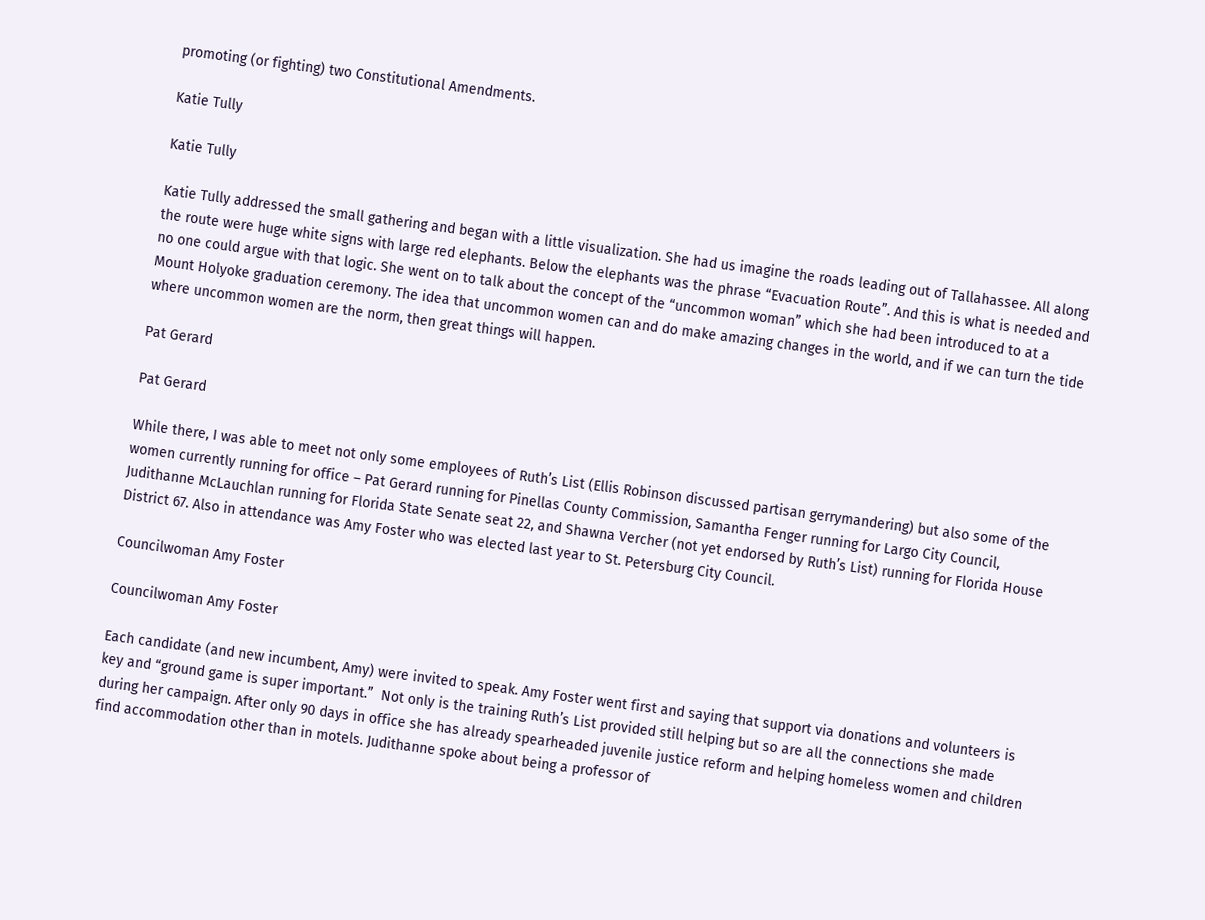promoting (or fighting) two Constitutional Amendments.

Katie Tully

Katie Tully

Katie Tully addressed the small gathering and began with a little visualization. She had us imagine the roads leading out of Tallahassee. All along the route were huge white signs with large red elephants. Below the elephants was the phrase “Evacuation Route”. And this is what is needed and no one could argue with that logic. She went on to talk about the concept of the “uncommon woman” which she had been introduced to at a Mount Holyoke graduation ceremony. The idea that uncommon women can and do make amazing changes in the world, and if we can turn the tide where uncommon women are the norm, then great things will happen.

Pat Gerard

Pat Gerard

While there, I was able to meet not only some employees of Ruth’s List (Ellis Robinson discussed partisan gerrymandering) but also some of the women currently running for office – Pat Gerard running for Pinellas County Commission, Samantha Fenger running for Largo City Council, Judithanne McLauchlan running for Florida State Senate seat 22, and Shawna Vercher (not yet endorsed by Ruth’s List) running for Florida House District 67. Also in attendance was Amy Foster who was elected last year to St. Petersburg City Council.

Councilwoman Amy Foster

Councilwoman Amy Foster

Each candidate (and new incumbent, Amy) were invited to speak. Amy Foster went first and saying that support via donations and volunteers is key and “ground game is super important.”  Not only is the training Ruth’s List provided still helping but so are all the connections she made during her campaign. After only 90 days in office she has already spearheaded juvenile justice reform and helping homeless women and children find accommodation other than in motels. Judithanne spoke about being a professor of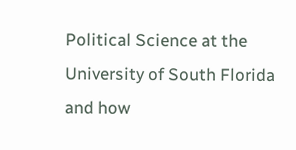Political Science at the University of South Florida and how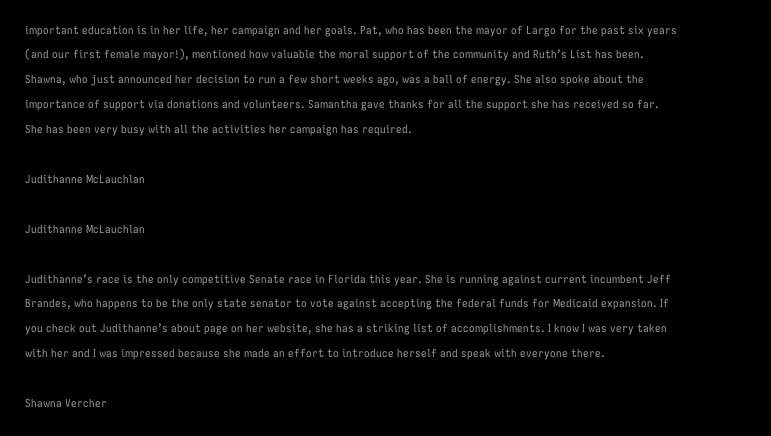important education is in her life, her campaign and her goals. Pat, who has been the mayor of Largo for the past six years (and our first female mayor!), mentioned how valuable the moral support of the community and Ruth’s List has been. Shawna, who just announced her decision to run a few short weeks ago, was a ball of energy. She also spoke about the importance of support via donations and volunteers. Samantha gave thanks for all the support she has received so far. She has been very busy with all the activities her campaign has required.

Judithanne McLauchlan

Judithanne McLauchlan

Judithanne’s race is the only competitive Senate race in Florida this year. She is running against current incumbent Jeff Brandes, who happens to be the only state senator to vote against accepting the federal funds for Medicaid expansion. If you check out Judithanne’s about page on her website, she has a striking list of accomplishments. I know I was very taken with her and I was impressed because she made an effort to introduce herself and speak with everyone there.

Shawna Vercher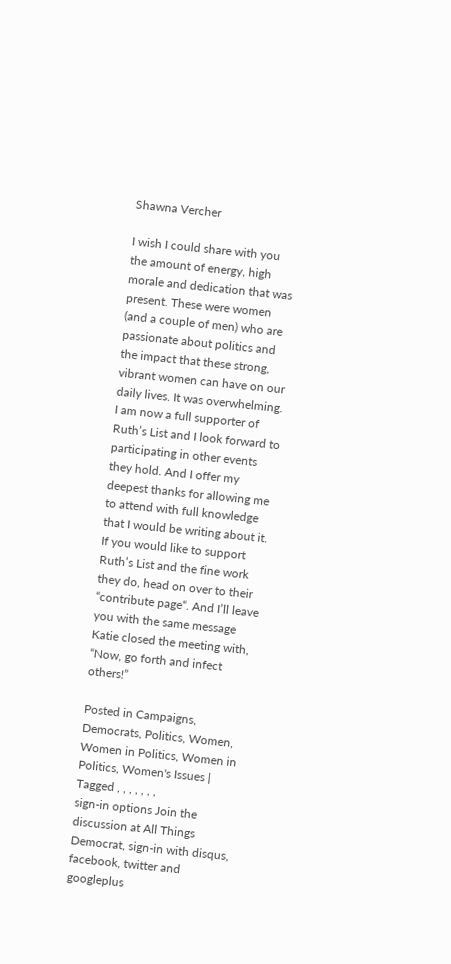Shawna Vercher

I wish I could share with you the amount of energy, high morale and dedication that was present. These were women (and a couple of men) who are passionate about politics and the impact that these strong, vibrant women can have on our daily lives. It was overwhelming. I am now a full supporter of Ruth’s List and I look forward to participating in other events they hold. And I offer my deepest thanks for allowing me to attend with full knowledge that I would be writing about it. If you would like to support Ruth’s List and the fine work they do, head on over to their “contribute page“. And I’ll leave you with the same message Katie closed the meeting with, “Now, go forth and infect others!”

Posted in Campaigns, Democrats, Politics, Women, Women in Politics, Women in Politics, Women's Issues | Tagged , , , , , , ,
sign-in options Join the discussion at All Things Democrat, sign-in with disqus, facebook, twitter and googleplus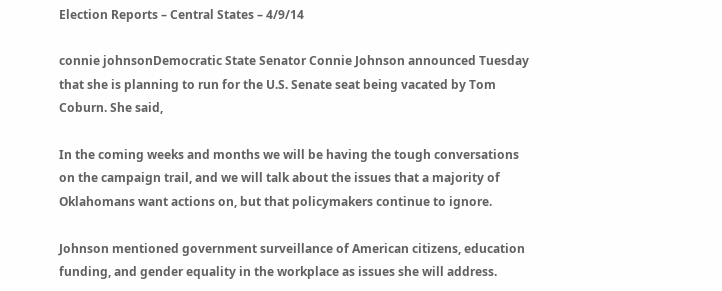Election Reports – Central States – 4/9/14

connie johnsonDemocratic State Senator Connie Johnson announced Tuesday that she is planning to run for the U.S. Senate seat being vacated by Tom Coburn. She said,

In the coming weeks and months we will be having the tough conversations on the campaign trail, and we will talk about the issues that a majority of Oklahomans want actions on, but that policymakers continue to ignore.

Johnson mentioned government surveillance of American citizens, education funding, and gender equality in the workplace as issues she will address.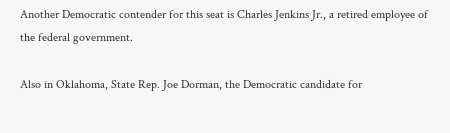Another Democratic contender for this seat is Charles Jenkins Jr., a retired employee of the federal government.

Also in Oklahoma, State Rep. Joe Dorman, the Democratic candidate for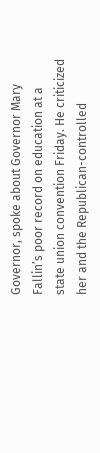Governor, spoke about Governor Mary Fallin’s poor record on education at a state union convention Friday. He criticized her and the Republican-controlled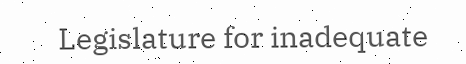Legislature for inadequate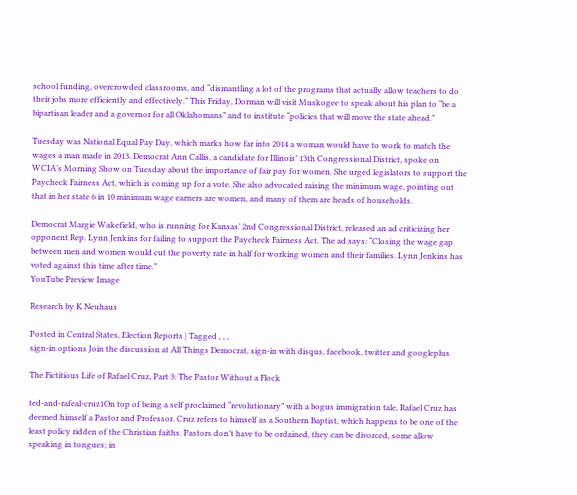school funding, overcrowded classrooms, and “dismantling a lot of the programs that actually allow teachers to do their jobs more efficiently and effectively.” This Friday, Dorman will visit Muskogee to speak about his plan to “be a bipartisan leader and a governor for all Oklahomans” and to institute “policies that will move the state ahead.”

Tuesday was National Equal Pay Day, which marks how far into 2014 a woman would have to work to match the wages a man made in 2013. Democrat Ann Callis, a candidate for Illinois’ 13th Congressional District, spoke on WCIA’s Morning Show on Tuesday about the importance of fair pay for women. She urged legislators to support the Paycheck Fairness Act, which is coming up for a vote. She also advocated raising the minimum wage, pointing out that in her state 6 in 10 minimum wage earners are women, and many of them are heads of households.

Democrat Margie Wakefield, who is running for Kansas’ 2nd Congressional District, released an ad criticizing her opponent Rep. Lynn Jenkins for failing to support the Paycheck Fairness Act. The ad says: “Closing the wage gap between men and women would cut the poverty rate in half for working women and their families. Lynn Jenkins has voted against this time after time.”
YouTube Preview Image

Research by K Neuhaus

Posted in Central States, Election Reports | Tagged , , ,
sign-in options Join the discussion at All Things Democrat, sign-in with disqus, facebook, twitter and googleplus

The Fictitious Life of Rafael Cruz, Part 3: The Pastor Without a Flock

ted-and-rafeal-cruz1On top of being a self proclaimed “revolutionary” with a bogus immigration tale, Rafael Cruz has deemed himself a Pastor and Professor. Cruz refers to himself as a Southern Baptist, which happens to be one of the least policy ridden of the Christian faiths. Pastors don’t have to be ordained, they can be divorced, some allow speaking in tongues; in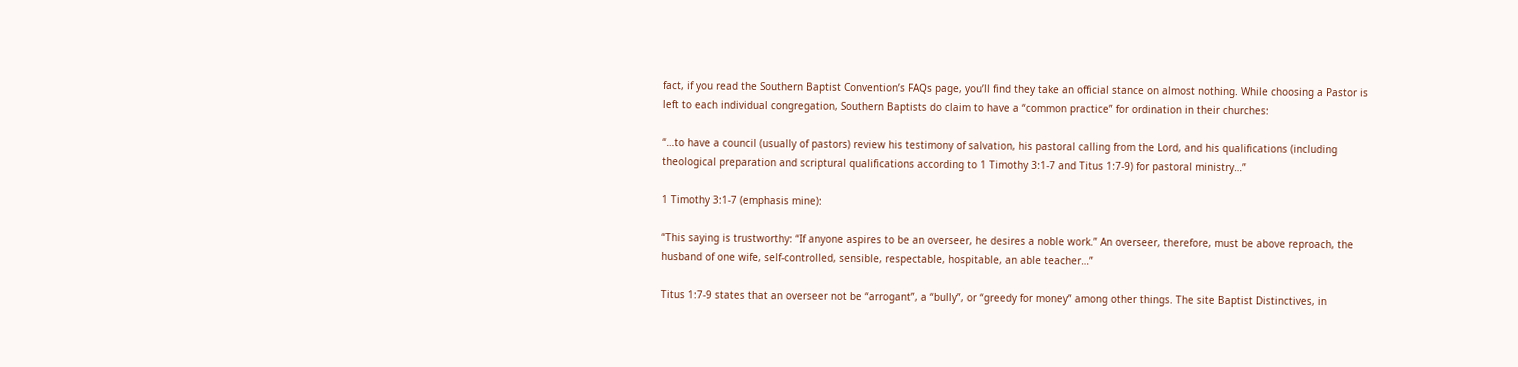fact, if you read the Southern Baptist Convention’s FAQs page, you’ll find they take an official stance on almost nothing. While choosing a Pastor is left to each individual congregation, Southern Baptists do claim to have a “common practice” for ordination in their churches:

“…to have a council (usually of pastors) review his testimony of salvation, his pastoral calling from the Lord, and his qualifications (including theological preparation and scriptural qualifications according to 1 Timothy 3:1-7 and Titus 1:7-9) for pastoral ministry…”

1 Timothy 3:1-7 (emphasis mine):

“This saying is trustworthy: “If anyone aspires to be an overseer, he desires a noble work.” An overseer, therefore, must be above reproach, the husband of one wife, self-controlled, sensible, respectable, hospitable, an able teacher…”

Titus 1:7-9 states that an overseer not be “arrogant”, a “bully”, or “greedy for money” among other things. The site Baptist Distinctives, in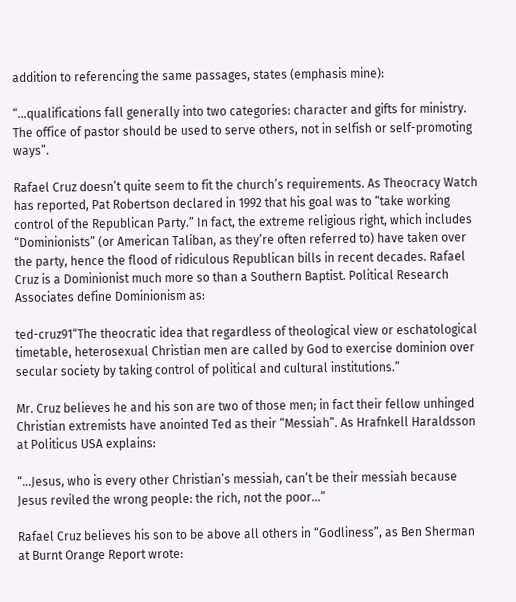addition to referencing the same passages, states (emphasis mine):

“…qualifications fall generally into two categories: character and gifts for ministry. The office of pastor should be used to serve others, not in selfish or self-promoting ways”.

Rafael Cruz doesn’t quite seem to fit the church’s requirements. As Theocracy Watch has reported, Pat Robertson declared in 1992 that his goal was to “take working control of the Republican Party.” In fact, the extreme religious right, which includes “Dominionists” (or American Taliban, as they’re often referred to) have taken over the party, hence the flood of ridiculous Republican bills in recent decades. Rafael Cruz is a Dominionist much more so than a Southern Baptist. Political Research Associates define Dominionism as:

ted-cruz91“The theocratic idea that regardless of theological view or eschatological timetable, heterosexual Christian men are called by God to exercise dominion over secular society by taking control of political and cultural institutions.”

Mr. Cruz believes he and his son are two of those men; in fact their fellow unhinged Christian extremists have anointed Ted as their “Messiah”. As Hrafnkell Haraldsson at Politicus USA explains:

“…Jesus, who is every other Christian’s messiah, can’t be their messiah because Jesus reviled the wrong people: the rich, not the poor…”

Rafael Cruz believes his son to be above all others in “Godliness”, as Ben Sherman at Burnt Orange Report wrote: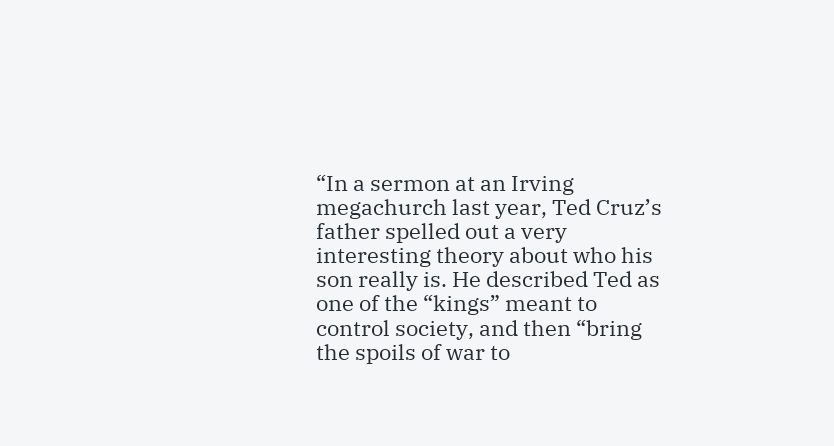“In a sermon at an Irving megachurch last year, Ted Cruz’s father spelled out a very interesting theory about who his son really is. He described Ted as one of the “kings” meant to control society, and then “bring the spoils of war to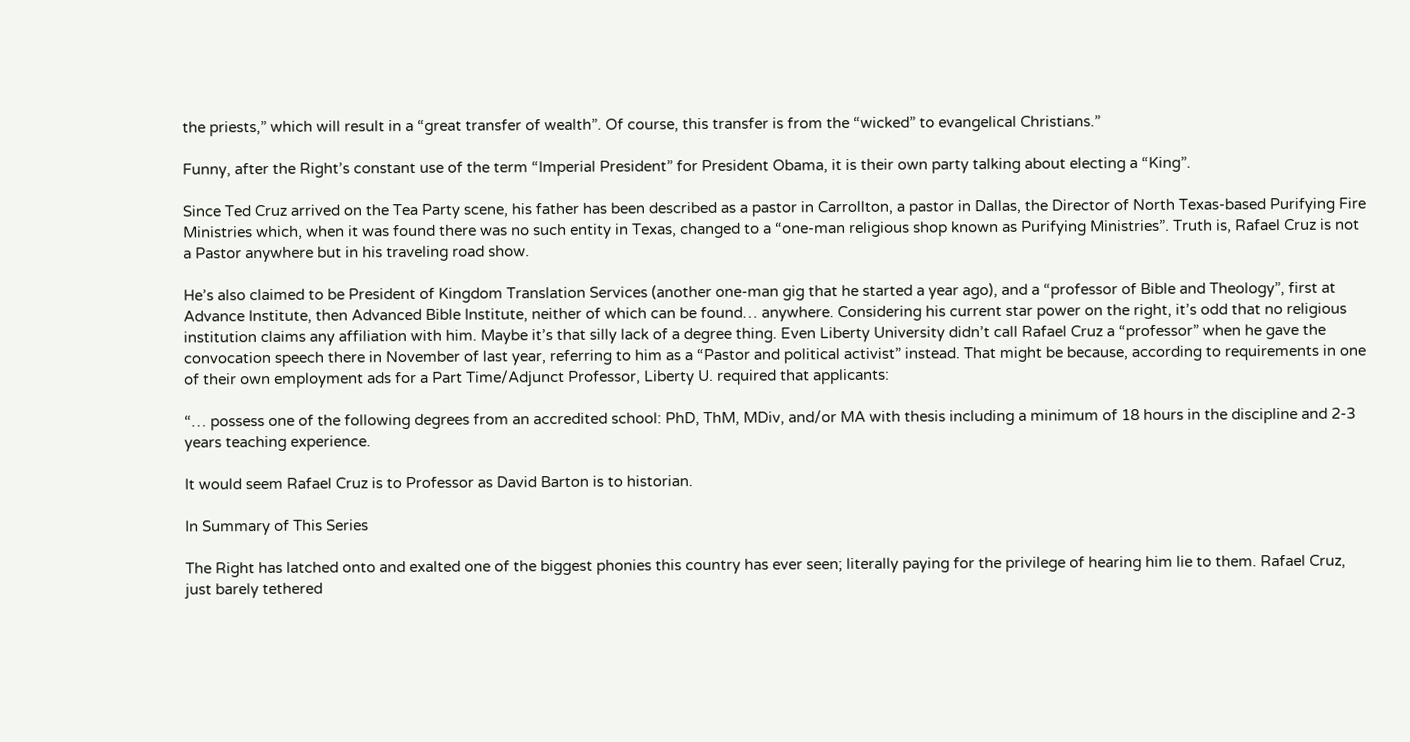the priests,” which will result in a “great transfer of wealth”. Of course, this transfer is from the “wicked” to evangelical Christians.”

Funny, after the Right’s constant use of the term “Imperial President” for President Obama, it is their own party talking about electing a “King”.

Since Ted Cruz arrived on the Tea Party scene, his father has been described as a pastor in Carrollton, a pastor in Dallas, the Director of North Texas-based Purifying Fire Ministries which, when it was found there was no such entity in Texas, changed to a “one-man religious shop known as Purifying Ministries”. Truth is, Rafael Cruz is not a Pastor anywhere but in his traveling road show.

He’s also claimed to be President of Kingdom Translation Services (another one-man gig that he started a year ago), and a “professor of Bible and Theology”, first at Advance Institute, then Advanced Bible Institute, neither of which can be found… anywhere. Considering his current star power on the right, it’s odd that no religious institution claims any affiliation with him. Maybe it’s that silly lack of a degree thing. Even Liberty University didn’t call Rafael Cruz a “professor” when he gave the convocation speech there in November of last year, referring to him as a “Pastor and political activist” instead. That might be because, according to requirements in one of their own employment ads for a Part Time/Adjunct Professor, Liberty U. required that applicants:

“… possess one of the following degrees from an accredited school: PhD, ThM, MDiv, and/or MA with thesis including a minimum of 18 hours in the discipline and 2-3 years teaching experience.

It would seem Rafael Cruz is to Professor as David Barton is to historian.

In Summary of This Series

The Right has latched onto and exalted one of the biggest phonies this country has ever seen; literally paying for the privilege of hearing him lie to them. Rafael Cruz, just barely tethered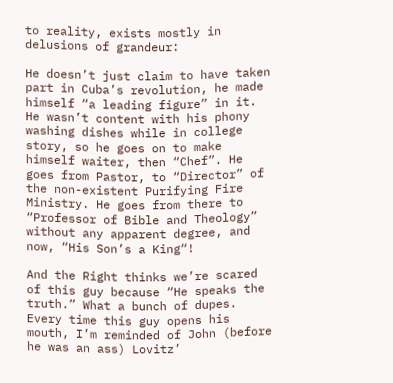to reality, exists mostly in delusions of grandeur:

He doesn’t just claim to have taken part in Cuba’s revolution, he made himself “a leading figure” in it. He wasn’t content with his phony washing dishes while in college story, so he goes on to make himself waiter, then “Chef”. He goes from Pastor, to “Director” of the non-existent Purifying Fire Ministry. He goes from there to “Professor of Bible and Theology” without any apparent degree, and now, “His Son’s a King“!

And the Right thinks we’re scared of this guy because “He speaks the truth.” What a bunch of dupes. Every time this guy opens his mouth, I’m reminded of John (before he was an ass) Lovitz’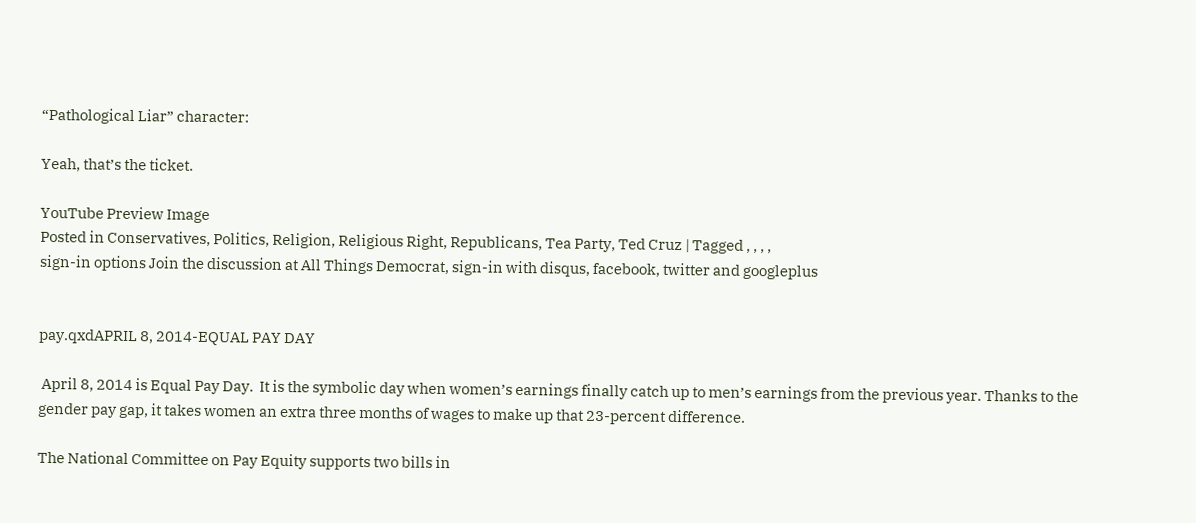“Pathological Liar” character:

Yeah, that’s the ticket.

YouTube Preview Image
Posted in Conservatives, Politics, Religion, Religious Right, Republicans, Tea Party, Ted Cruz | Tagged , , , ,
sign-in options Join the discussion at All Things Democrat, sign-in with disqus, facebook, twitter and googleplus


pay.qxdAPRIL 8, 2014-EQUAL PAY DAY

 April 8, 2014 is Equal Pay Day.  It is the symbolic day when women’s earnings finally catch up to men’s earnings from the previous year. Thanks to the gender pay gap, it takes women an extra three months of wages to make up that 23-percent difference.

The National Committee on Pay Equity supports two bills in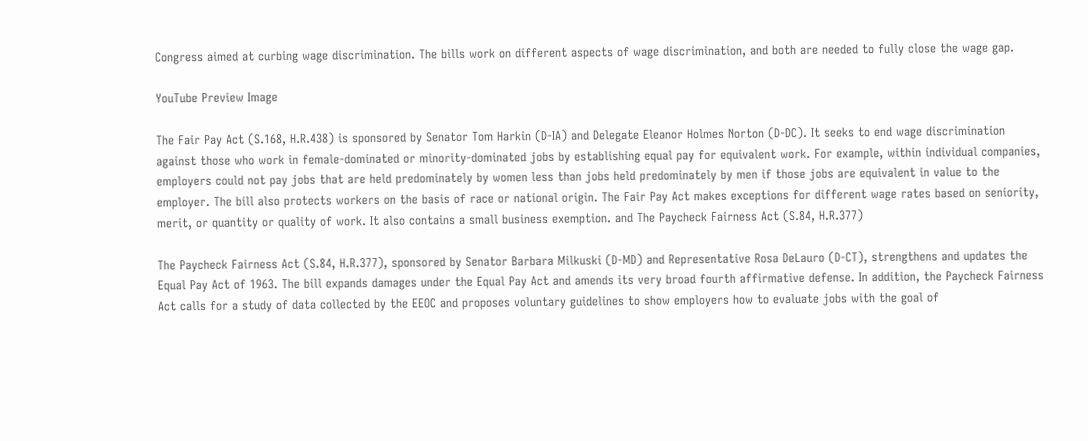Congress aimed at curbing wage discrimination. The bills work on different aspects of wage discrimination, and both are needed to fully close the wage gap.

YouTube Preview Image

The Fair Pay Act (S.168, H.R.438) is sponsored by Senator Tom Harkin (D-IA) and Delegate Eleanor Holmes Norton (D-DC). It seeks to end wage discrimination against those who work in female-dominated or minority-dominated jobs by establishing equal pay for equivalent work. For example, within individual companies, employers could not pay jobs that are held predominately by women less than jobs held predominately by men if those jobs are equivalent in value to the employer. The bill also protects workers on the basis of race or national origin. The Fair Pay Act makes exceptions for different wage rates based on seniority, merit, or quantity or quality of work. It also contains a small business exemption. and The Paycheck Fairness Act (S.84, H.R.377)

The Paycheck Fairness Act (S.84, H.R.377), sponsored by Senator Barbara Milkuski (D-MD) and Representative Rosa DeLauro (D-CT), strengthens and updates the Equal Pay Act of 1963. The bill expands damages under the Equal Pay Act and amends its very broad fourth affirmative defense. In addition, the Paycheck Fairness Act calls for a study of data collected by the EEOC and proposes voluntary guidelines to show employers how to evaluate jobs with the goal of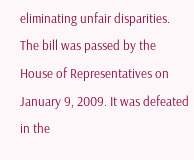eliminating unfair disparities. The bill was passed by the House of Representatives on January 9, 2009. It was defeated in the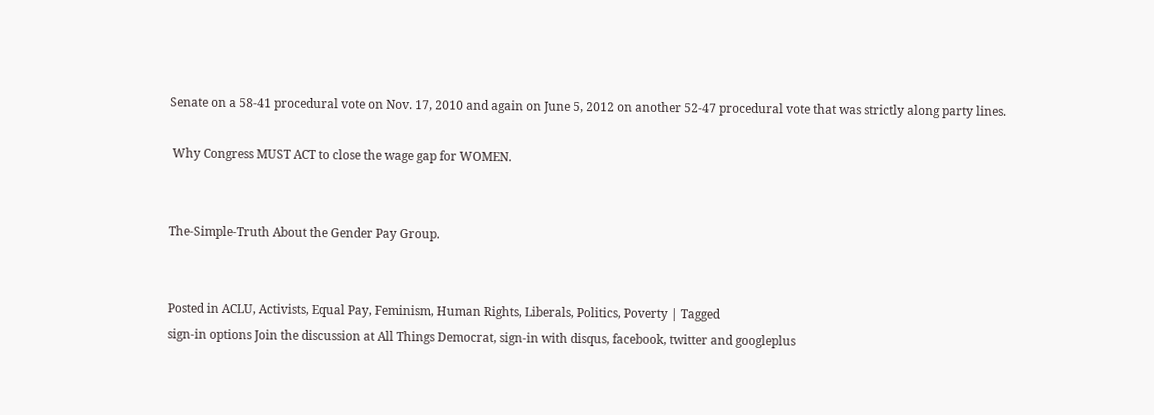Senate on a 58-41 procedural vote on Nov. 17, 2010 and again on June 5, 2012 on another 52-47 procedural vote that was strictly along party lines.

 Why Congress MUST ACT to close the wage gap for WOMEN.


The-Simple-Truth About the Gender Pay Group.


Posted in ACLU, Activists, Equal Pay, Feminism, Human Rights, Liberals, Politics, Poverty | Tagged
sign-in options Join the discussion at All Things Democrat, sign-in with disqus, facebook, twitter and googleplus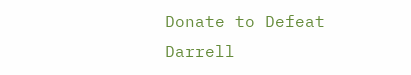Donate to Defeat Darrell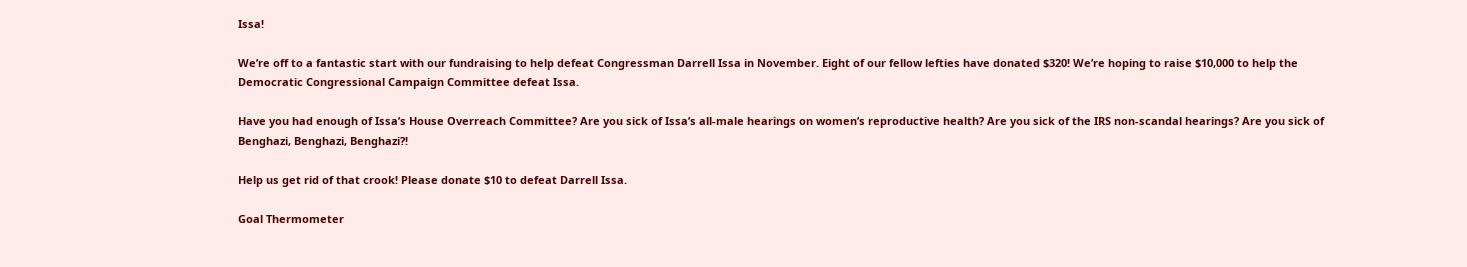Issa!

We’re off to a fantastic start with our fundraising to help defeat Congressman Darrell Issa in November. Eight of our fellow lefties have donated $320! We’re hoping to raise $10,000 to help the Democratic Congressional Campaign Committee defeat Issa.

Have you had enough of Issa’s House Overreach Committee? Are you sick of Issa’s all-male hearings on women’s reproductive health? Are you sick of the IRS non-scandal hearings? Are you sick of Benghazi, Benghazi, Benghazi?!

Help us get rid of that crook! Please donate $10 to defeat Darrell Issa.

Goal Thermometer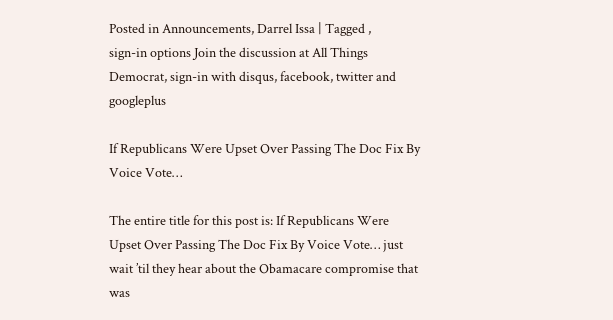Posted in Announcements, Darrel Issa | Tagged ,
sign-in options Join the discussion at All Things Democrat, sign-in with disqus, facebook, twitter and googleplus

If Republicans Were Upset Over Passing The Doc Fix By Voice Vote…

The entire title for this post is: If Republicans Were Upset Over Passing The Doc Fix By Voice Vote… just wait ’til they hear about the Obamacare compromise that was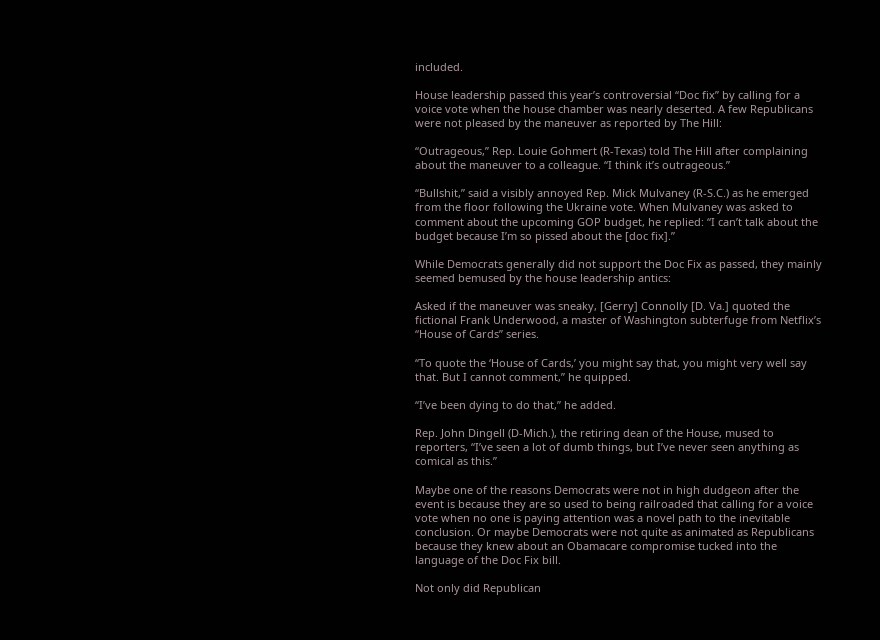included.

House leadership passed this year’s controversial “Doc fix” by calling for a voice vote when the house chamber was nearly deserted. A few Republicans were not pleased by the maneuver as reported by The Hill:

“Outrageous,” Rep. Louie Gohmert (R-Texas) told The Hill after complaining about the maneuver to a colleague. “I think it’s outrageous.”

“Bullshit,” said a visibly annoyed Rep. Mick Mulvaney (R-S.C.) as he emerged from the floor following the Ukraine vote. When Mulvaney was asked to comment about the upcoming GOP budget, he replied: “I can’t talk about the budget because I’m so pissed about the [doc fix].”

While Democrats generally did not support the Doc Fix as passed, they mainly seemed bemused by the house leadership antics:

Asked if the maneuver was sneaky, [Gerry] Connolly [D. Va.] quoted the fictional Frank Underwood, a master of Washington subterfuge from Netflix’s “House of Cards” series.

“To quote the ‘House of Cards,’ you might say that, you might very well say that. But I cannot comment,” he quipped.

“I’ve been dying to do that,” he added.

Rep. John Dingell (D-Mich.), the retiring dean of the House, mused to reporters, “I’ve seen a lot of dumb things, but I’ve never seen anything as comical as this.”

Maybe one of the reasons Democrats were not in high dudgeon after the event is because they are so used to being railroaded that calling for a voice vote when no one is paying attention was a novel path to the inevitable conclusion. Or maybe Democrats were not quite as animated as Republicans because they knew about an Obamacare compromise tucked into the language of the Doc Fix bill.

Not only did Republican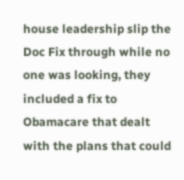house leadership slip the Doc Fix through while no one was looking, they included a fix to Obamacare that dealt with the plans that could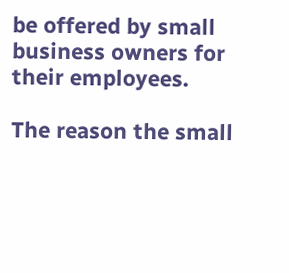be offered by small business owners for their employees.

The reason the small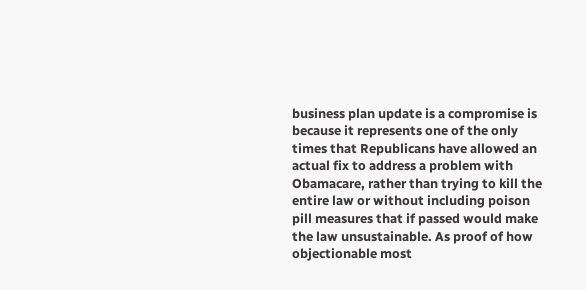business plan update is a compromise is because it represents one of the only times that Republicans have allowed an actual fix to address a problem with Obamacare, rather than trying to kill the entire law or without including poison pill measures that if passed would make the law unsustainable. As proof of how objectionable most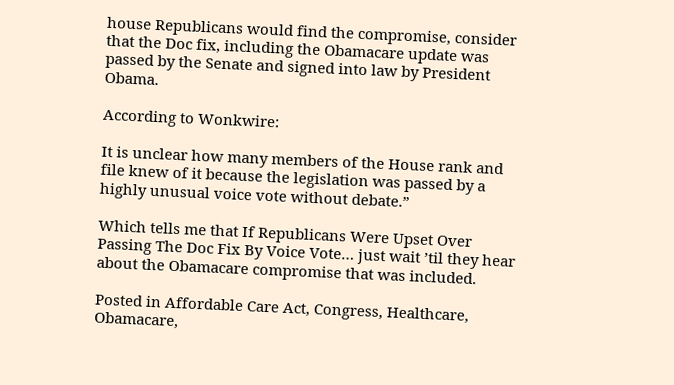house Republicans would find the compromise, consider that the Doc fix, including the Obamacare update was passed by the Senate and signed into law by President Obama.

According to Wonkwire:

It is unclear how many members of the House rank and file knew of it because the legislation was passed by a highly unusual voice vote without debate.”

Which tells me that If Republicans Were Upset Over Passing The Doc Fix By Voice Vote… just wait ’til they hear about the Obamacare compromise that was included.

Posted in Affordable Care Act, Congress, Healthcare, Obamacare,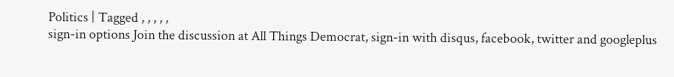Politics | Tagged , , , , ,
sign-in options Join the discussion at All Things Democrat, sign-in with disqus, facebook, twitter and googleplus